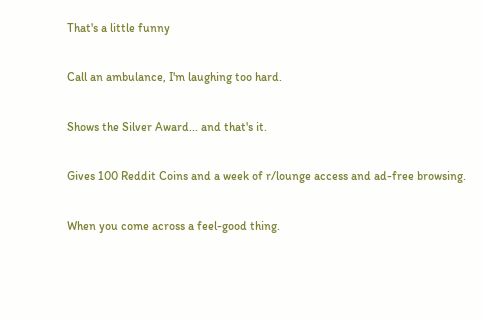That's a little funny

Call an ambulance, I'm laughing too hard.

Shows the Silver Award... and that's it.

Gives 100 Reddit Coins and a week of r/lounge access and ad-free browsing.

When you come across a feel-good thing.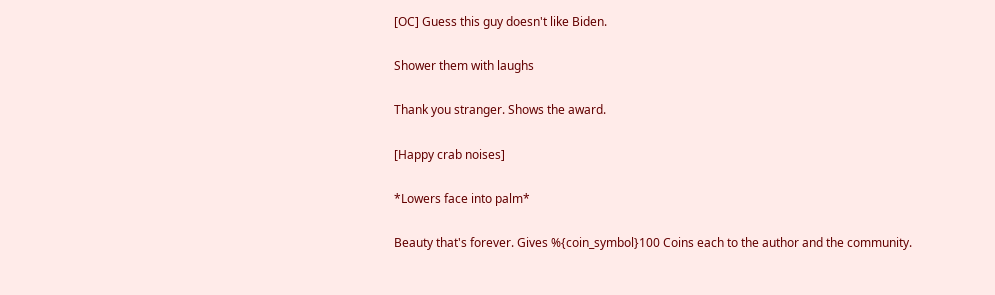[OC] Guess this guy doesn't like Biden.

Shower them with laughs

Thank you stranger. Shows the award.

[Happy crab noises]

*Lowers face into palm*

Beauty that's forever. Gives %{coin_symbol}100 Coins each to the author and the community.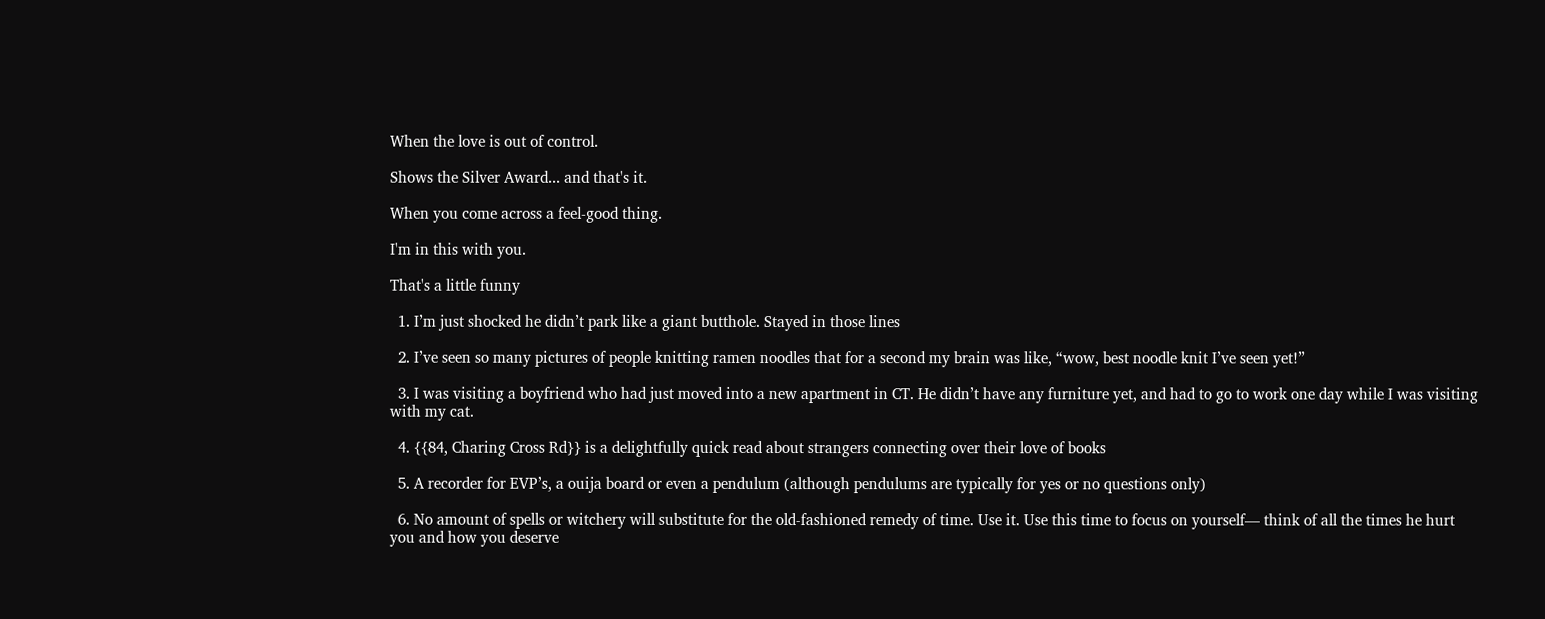When the love is out of control.

Shows the Silver Award... and that's it.

When you come across a feel-good thing.

I'm in this with you.

That's a little funny

  1. I’m just shocked he didn’t park like a giant butthole. Stayed in those lines

  2. I’ve seen so many pictures of people knitting ramen noodles that for a second my brain was like, “wow, best noodle knit I’ve seen yet!”

  3. I was visiting a boyfriend who had just moved into a new apartment in CT. He didn’t have any furniture yet, and had to go to work one day while I was visiting with my cat.

  4. {{84, Charing Cross Rd}} is a delightfully quick read about strangers connecting over their love of books

  5. A recorder for EVP’s, a ouija board or even a pendulum (although pendulums are typically for yes or no questions only)

  6. No amount of spells or witchery will substitute for the old-fashioned remedy of time. Use it. Use this time to focus on yourself— think of all the times he hurt you and how you deserve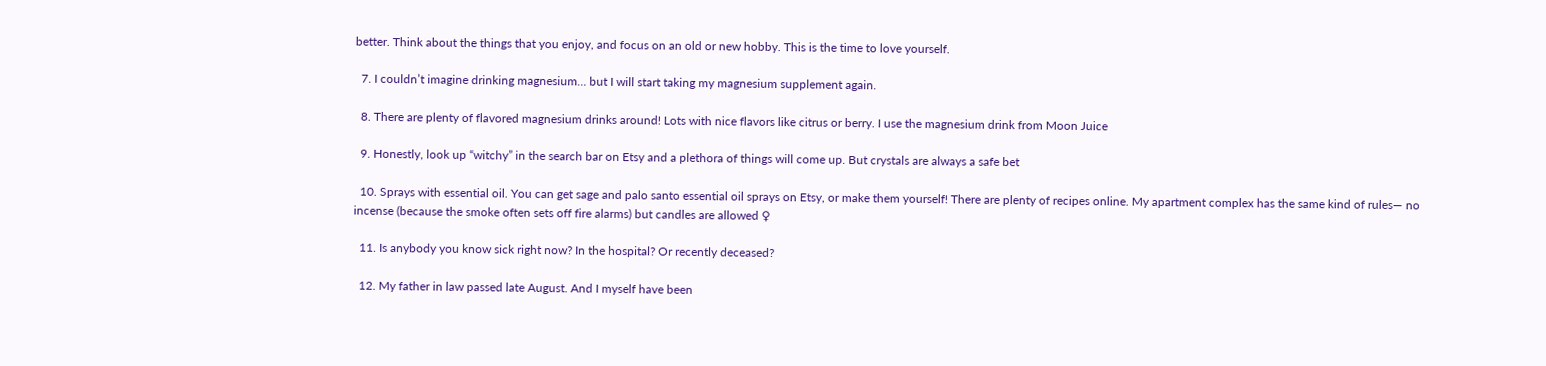better. Think about the things that you enjoy, and focus on an old or new hobby. This is the time to love yourself.

  7. I couldn’t imagine drinking magnesium… but I will start taking my magnesium supplement again.

  8. There are plenty of flavored magnesium drinks around! Lots with nice flavors like citrus or berry. I use the magnesium drink from Moon Juice

  9. Honestly, look up “witchy” in the search bar on Etsy and a plethora of things will come up. But crystals are always a safe bet

  10. Sprays with essential oil. You can get sage and palo santo essential oil sprays on Etsy, or make them yourself! There are plenty of recipes online. My apartment complex has the same kind of rules— no incense (because the smoke often sets off fire alarms) but candles are allowed ♀

  11. Is anybody you know sick right now? In the hospital? Or recently deceased?

  12. My father in law passed late August. And I myself have been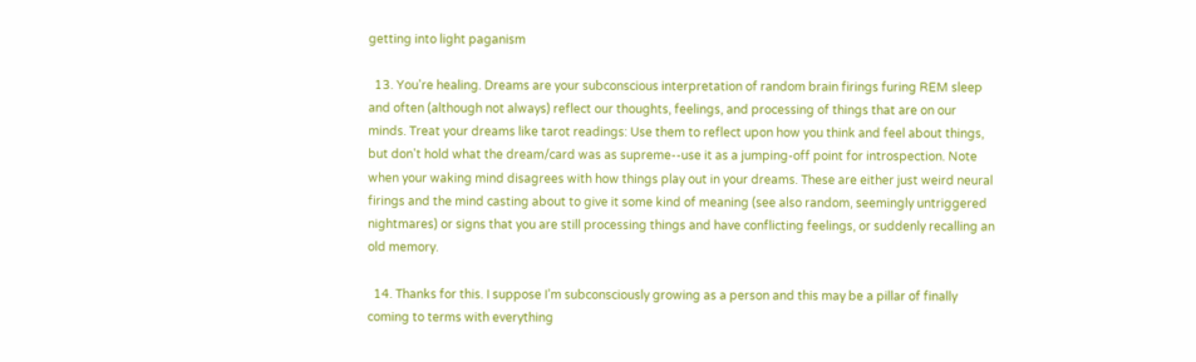getting into light paganism

  13. You're healing. Dreams are your subconscious interpretation of random brain firings furing REM sleep and often (although not always) reflect our thoughts, feelings, and processing of things that are on our minds. Treat your dreams like tarot readings: Use them to reflect upon how you think and feel about things, but don't hold what the dream/card was as supreme--use it as a jumping-off point for introspection. Note when your waking mind disagrees with how things play out in your dreams. These are either just weird neural firings and the mind casting about to give it some kind of meaning (see also random, seemingly untriggered nightmares) or signs that you are still processing things and have conflicting feelings, or suddenly recalling an old memory.

  14. Thanks for this. I suppose I’m subconsciously growing as a person and this may be a pillar of finally coming to terms with everything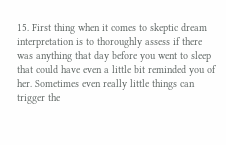15. First thing when it comes to skeptic dream interpretation is to thoroughly assess if there was anything that day before you went to sleep that could have even a little bit reminded you of her. Sometimes even really little things can trigger the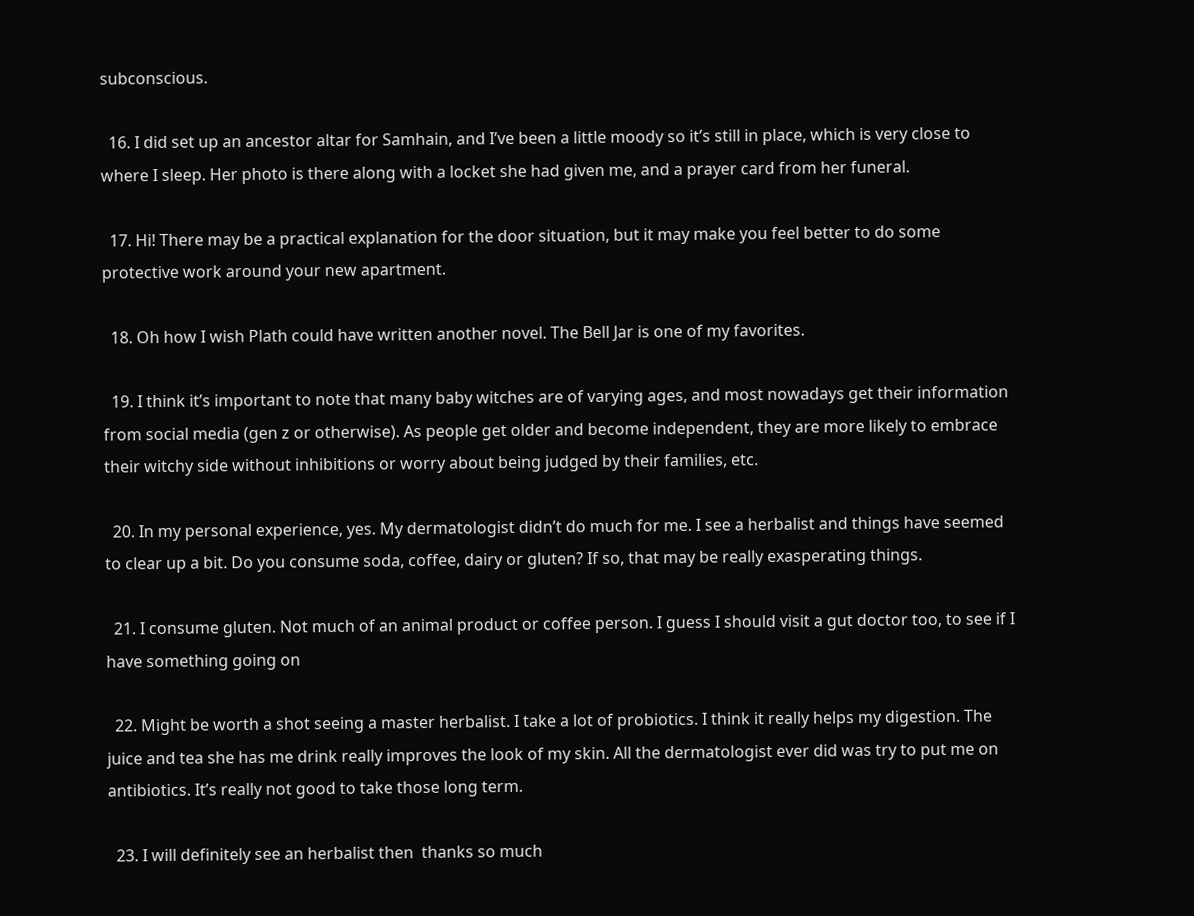subconscious.

  16. I did set up an ancestor altar for Samhain, and I’ve been a little moody so it’s still in place, which is very close to where I sleep. Her photo is there along with a locket she had given me, and a prayer card from her funeral.

  17. Hi! There may be a practical explanation for the door situation, but it may make you feel better to do some protective work around your new apartment.

  18. Oh how I wish Plath could have written another novel. The Bell Jar is one of my favorites.

  19. I think it’s important to note that many baby witches are of varying ages, and most nowadays get their information from social media (gen z or otherwise). As people get older and become independent, they are more likely to embrace their witchy side without inhibitions or worry about being judged by their families, etc.

  20. In my personal experience, yes. My dermatologist didn’t do much for me. I see a herbalist and things have seemed to clear up a bit. Do you consume soda, coffee, dairy or gluten? If so, that may be really exasperating things.

  21. I consume gluten. Not much of an animal product or coffee person. I guess I should visit a gut doctor too, to see if I have something going on

  22. Might be worth a shot seeing a master herbalist. I take a lot of probiotics. I think it really helps my digestion. The juice and tea she has me drink really improves the look of my skin. All the dermatologist ever did was try to put me on antibiotics. It’s really not good to take those long term.

  23. I will definitely see an herbalist then  thanks so much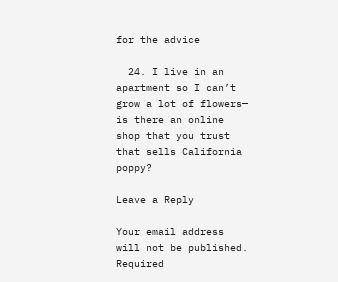for the advice

  24. I live in an apartment so I can’t grow a lot of flowers— is there an online shop that you trust that sells California poppy?

Leave a Reply

Your email address will not be published. Required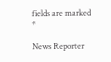fields are marked *

News Reporter